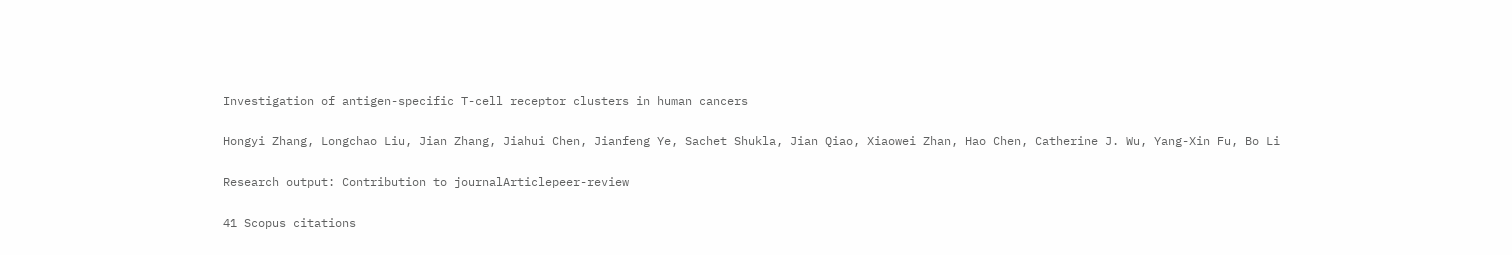Investigation of antigen-specific T-cell receptor clusters in human cancers

Hongyi Zhang, Longchao Liu, Jian Zhang, Jiahui Chen, Jianfeng Ye, Sachet Shukla, Jian Qiao, Xiaowei Zhan, Hao Chen, Catherine J. Wu, Yang-Xin Fu, Bo Li

Research output: Contribution to journalArticlepeer-review

41 Scopus citations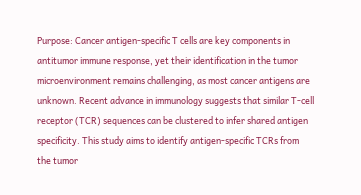Purpose: Cancer antigen-specific T cells are key components in antitumor immune response, yet their identification in the tumor microenvironment remains challenging, as most cancer antigens are unknown. Recent advance in immunology suggests that similar T-cell receptor (TCR) sequences can be clustered to infer shared antigen specificity. This study aims to identify antigen-specific TCRs from the tumor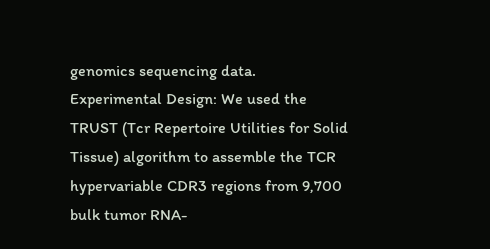genomics sequencing data. Experimental Design: We used the TRUST (Tcr Repertoire Utilities for Solid Tissue) algorithm to assemble the TCR hypervariable CDR3 regions from 9,700 bulk tumor RNA-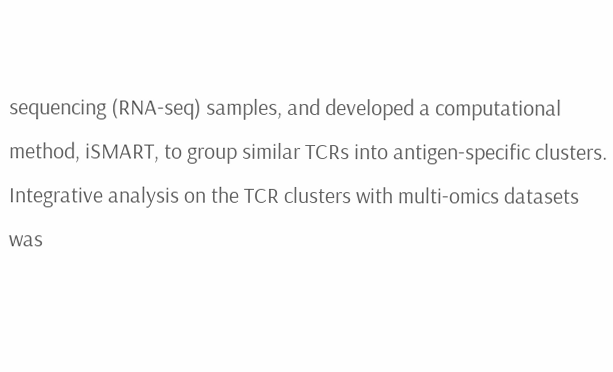sequencing (RNA-seq) samples, and developed a computational method, iSMART, to group similar TCRs into antigen-specific clusters. Integrative analysis on the TCR clusters with multi-omics datasets was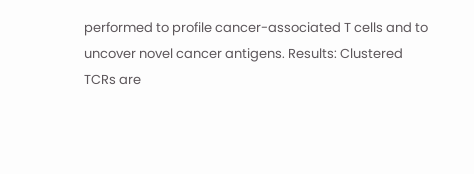performed to profile cancer-associated T cells and to uncover novel cancer antigens. Results: Clustered TCRs are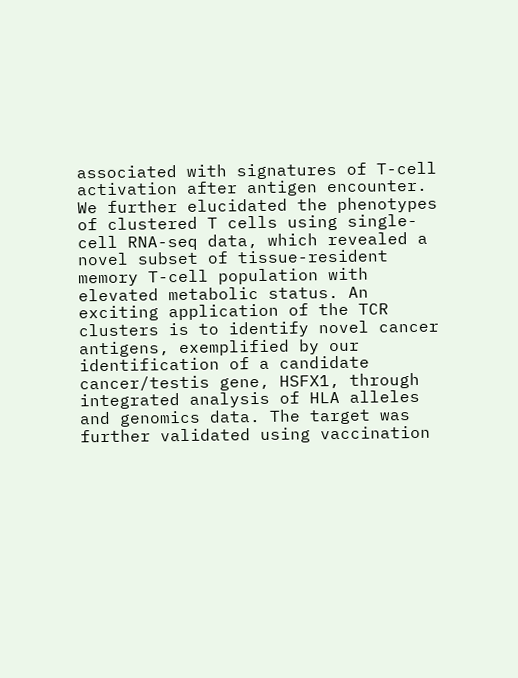associated with signatures of T-cell activation after antigen encounter. We further elucidated the phenotypes of clustered T cells using single-cell RNA-seq data, which revealed a novel subset of tissue-resident memory T-cell population with elevated metabolic status. An exciting application of the TCR clusters is to identify novel cancer antigens, exemplified by our identification of a candidate cancer/testis gene, HSFX1, through integrated analysis of HLA alleles and genomics data. The target was further validated using vaccination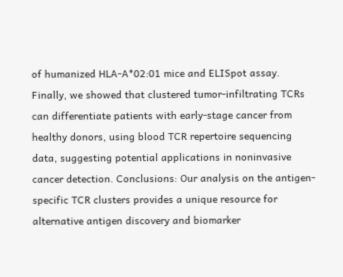of humanized HLA-A*02:01 mice and ELISpot assay. Finally, we showed that clustered tumor-infiltrating TCRs can differentiate patients with early-stage cancer from healthy donors, using blood TCR repertoire sequencing data, suggesting potential applications in noninvasive cancer detection. Conclusions: Our analysis on the antigen-specific TCR clusters provides a unique resource for alternative antigen discovery and biomarker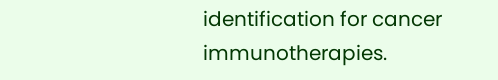identification for cancer immunotherapies.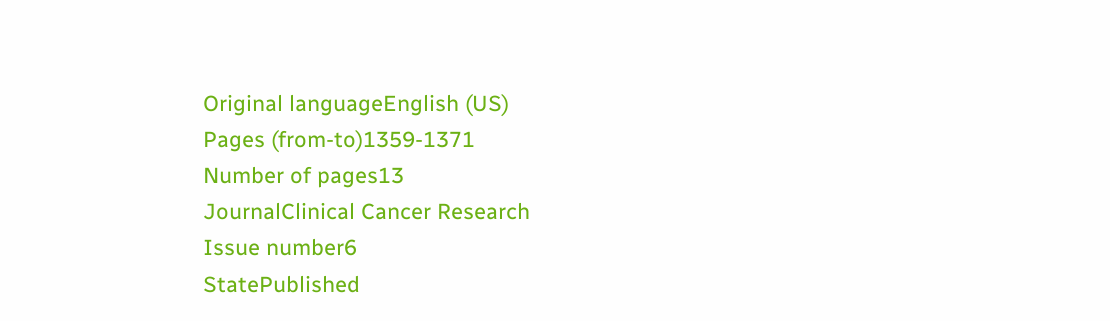Original languageEnglish (US)
Pages (from-to)1359-1371
Number of pages13
JournalClinical Cancer Research
Issue number6
StatePublished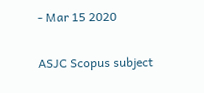- Mar 15 2020

ASJC Scopus subject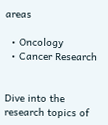areas

  • Oncology
  • Cancer Research


Dive into the research topics of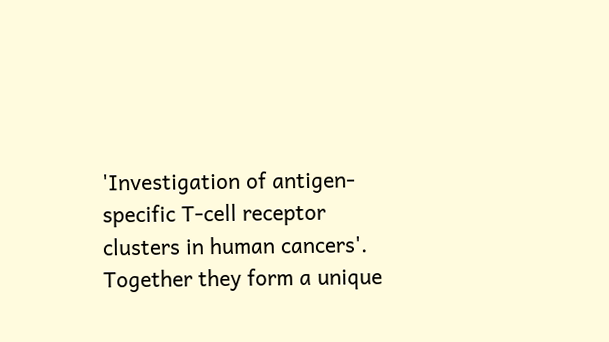'Investigation of antigen-specific T-cell receptor clusters in human cancers'. Together they form a unique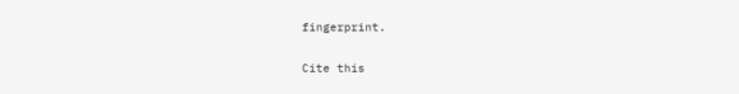fingerprint.

Cite this